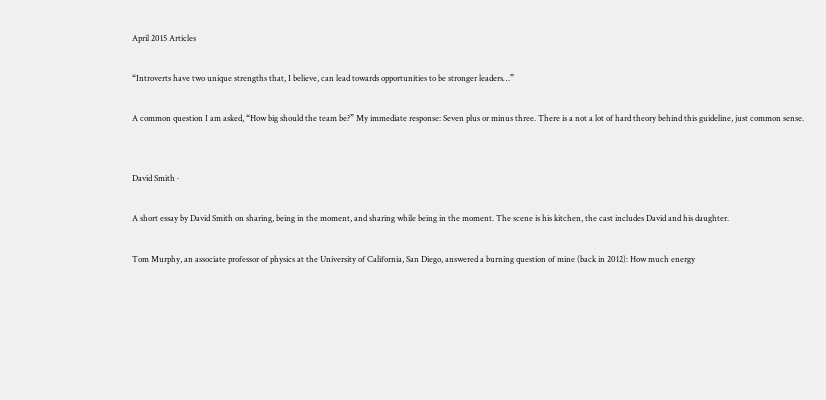April 2015 Articles

“Introverts have two unique strengths that, I believe, can lead towards opportunities to be stronger leaders…”

A common question I am asked, “How big should the team be?” My immediate response: Seven plus or minus three. There is a not a lot of hard theory behind this guideline, just common sense.


David Smith ·

A short essay by David Smith on sharing, being in the moment, and sharing while being in the moment. The scene is his kitchen, the cast includes David and his daughter.

Tom Murphy, an associate professor of physics at the University of California, San Diego, answered a burning question of mine (back in 2012): How much energy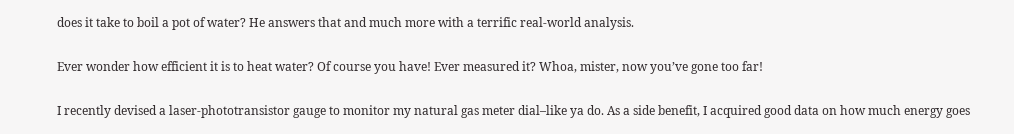does it take to boil a pot of water? He answers that and much more with a terrific real-world analysis.

Ever wonder how efficient it is to heat water? Of course you have! Ever measured it? Whoa, mister, now you’ve gone too far!

I recently devised a laser-phototransistor gauge to monitor my natural gas meter dial–like ya do. As a side benefit, I acquired good data on how much energy goes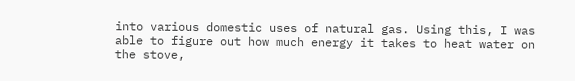into various domestic uses of natural gas. Using this, I was able to figure out how much energy it takes to heat water on the stove,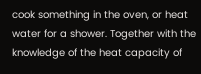cook something in the oven, or heat water for a shower. Together with the knowledge of the heat capacity of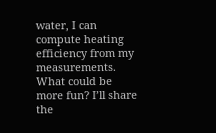water, I can compute heating efficiency from my measurements. What could be more fun? I’ll share the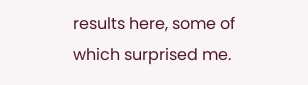results here, some of which surprised me.